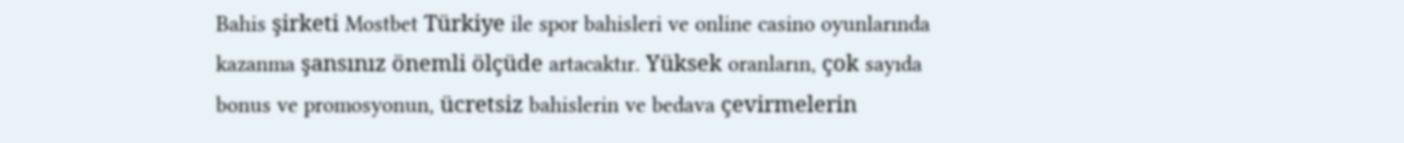Bahis şirketi Mostbet Türkiye ile spor bahisleri ve online casino oyunlarında kazanma şansınız önemli ölçüde artacaktır. Yüksek oranların, çok sayıda bonus ve promosyonun, ücretsiz bahislerin ve bedava çevirmelerin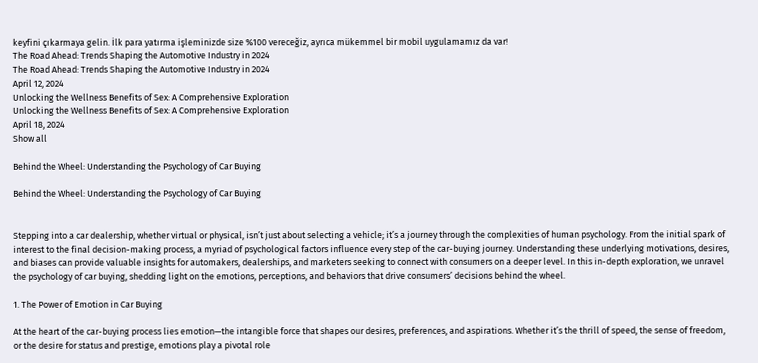keyfini çıkarmaya gelin. İlk para yatırma işleminizde size %100 vereceğiz, ayrıca mükemmel bir mobil uygulamamız da var!
The Road Ahead: Trends Shaping the Automotive Industry in 2024
The Road Ahead: Trends Shaping the Automotive Industry in 2024
April 12, 2024
Unlocking the Wellness Benefits of Sex: A Comprehensive Exploration
Unlocking the Wellness Benefits of Sex: A Comprehensive Exploration
April 18, 2024
Show all

Behind the Wheel: Understanding the Psychology of Car Buying

Behind the Wheel: Understanding the Psychology of Car Buying


Stepping into a car dealership, whether virtual or physical, isn’t just about selecting a vehicle; it’s a journey through the complexities of human psychology. From the initial spark of interest to the final decision-making process, a myriad of psychological factors influence every step of the car-buying journey. Understanding these underlying motivations, desires, and biases can provide valuable insights for automakers, dealerships, and marketers seeking to connect with consumers on a deeper level. In this in-depth exploration, we unravel the psychology of car buying, shedding light on the emotions, perceptions, and behaviors that drive consumers’ decisions behind the wheel.

1. The Power of Emotion in Car Buying

At the heart of the car-buying process lies emotion—the intangible force that shapes our desires, preferences, and aspirations. Whether it’s the thrill of speed, the sense of freedom, or the desire for status and prestige, emotions play a pivotal role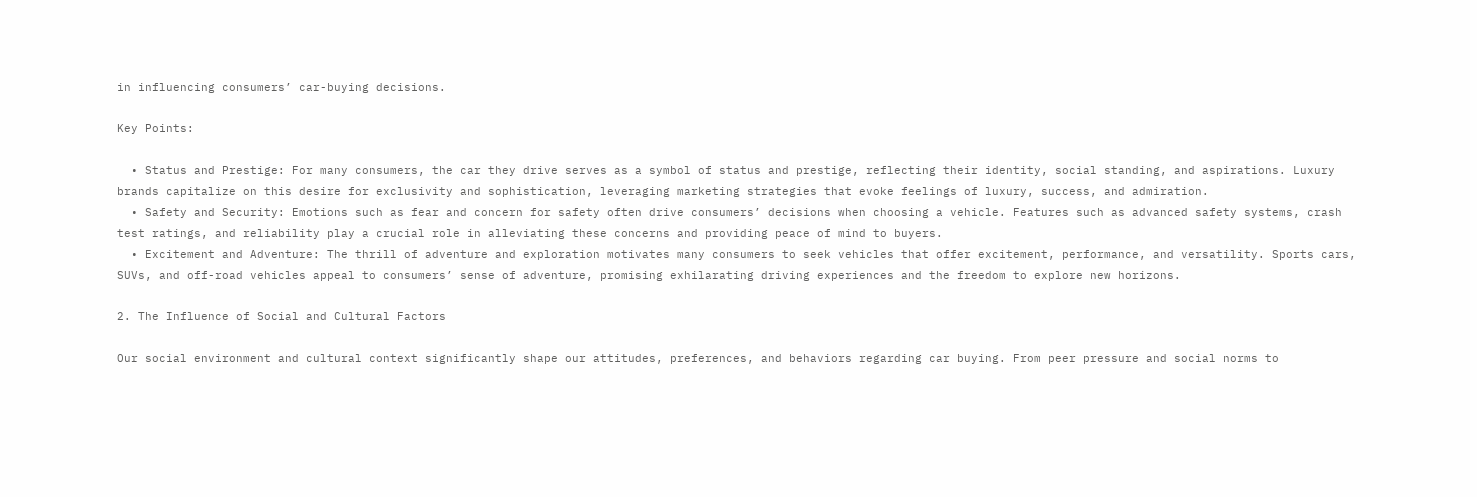in influencing consumers’ car-buying decisions.

Key Points:

  • Status and Prestige: For many consumers, the car they drive serves as a symbol of status and prestige, reflecting their identity, social standing, and aspirations. Luxury brands capitalize on this desire for exclusivity and sophistication, leveraging marketing strategies that evoke feelings of luxury, success, and admiration.
  • Safety and Security: Emotions such as fear and concern for safety often drive consumers’ decisions when choosing a vehicle. Features such as advanced safety systems, crash test ratings, and reliability play a crucial role in alleviating these concerns and providing peace of mind to buyers.
  • Excitement and Adventure: The thrill of adventure and exploration motivates many consumers to seek vehicles that offer excitement, performance, and versatility. Sports cars, SUVs, and off-road vehicles appeal to consumers’ sense of adventure, promising exhilarating driving experiences and the freedom to explore new horizons.

2. The Influence of Social and Cultural Factors

Our social environment and cultural context significantly shape our attitudes, preferences, and behaviors regarding car buying. From peer pressure and social norms to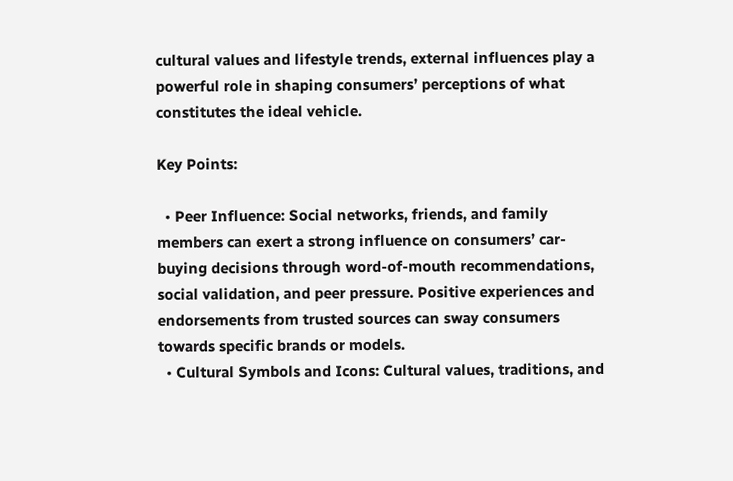cultural values and lifestyle trends, external influences play a powerful role in shaping consumers’ perceptions of what constitutes the ideal vehicle.

Key Points:

  • Peer Influence: Social networks, friends, and family members can exert a strong influence on consumers’ car-buying decisions through word-of-mouth recommendations, social validation, and peer pressure. Positive experiences and endorsements from trusted sources can sway consumers towards specific brands or models.
  • Cultural Symbols and Icons: Cultural values, traditions, and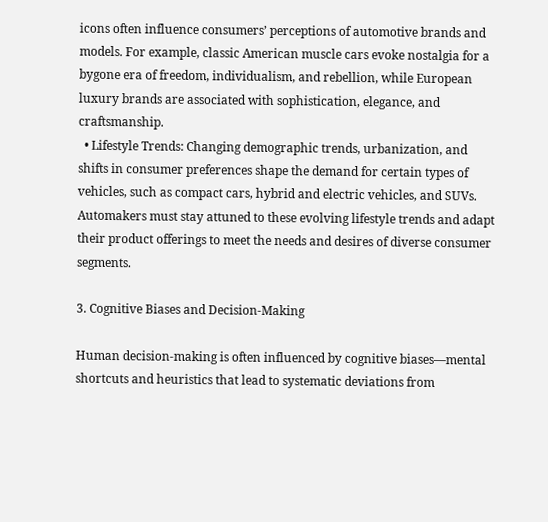icons often influence consumers’ perceptions of automotive brands and models. For example, classic American muscle cars evoke nostalgia for a bygone era of freedom, individualism, and rebellion, while European luxury brands are associated with sophistication, elegance, and craftsmanship.
  • Lifestyle Trends: Changing demographic trends, urbanization, and shifts in consumer preferences shape the demand for certain types of vehicles, such as compact cars, hybrid and electric vehicles, and SUVs. Automakers must stay attuned to these evolving lifestyle trends and adapt their product offerings to meet the needs and desires of diverse consumer segments.

3. Cognitive Biases and Decision-Making

Human decision-making is often influenced by cognitive biases—mental shortcuts and heuristics that lead to systematic deviations from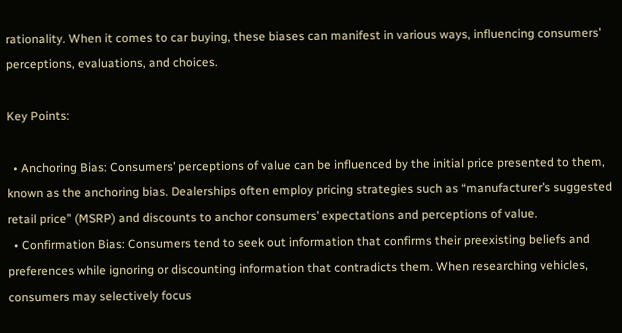rationality. When it comes to car buying, these biases can manifest in various ways, influencing consumers’ perceptions, evaluations, and choices.

Key Points:

  • Anchoring Bias: Consumers’ perceptions of value can be influenced by the initial price presented to them, known as the anchoring bias. Dealerships often employ pricing strategies such as “manufacturer’s suggested retail price” (MSRP) and discounts to anchor consumers’ expectations and perceptions of value.
  • Confirmation Bias: Consumers tend to seek out information that confirms their preexisting beliefs and preferences while ignoring or discounting information that contradicts them. When researching vehicles, consumers may selectively focus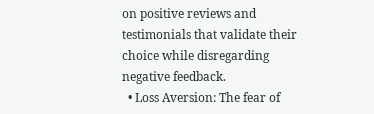on positive reviews and testimonials that validate their choice while disregarding negative feedback.
  • Loss Aversion: The fear of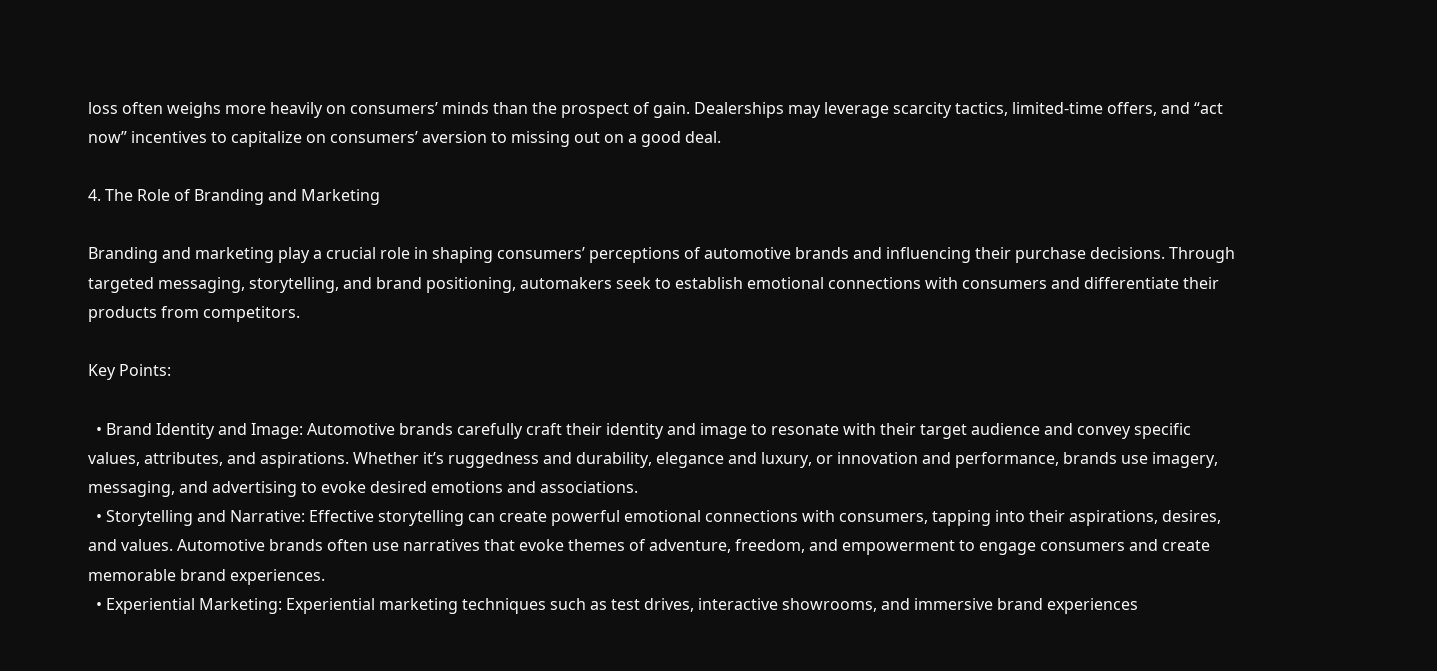loss often weighs more heavily on consumers’ minds than the prospect of gain. Dealerships may leverage scarcity tactics, limited-time offers, and “act now” incentives to capitalize on consumers’ aversion to missing out on a good deal.

4. The Role of Branding and Marketing

Branding and marketing play a crucial role in shaping consumers’ perceptions of automotive brands and influencing their purchase decisions. Through targeted messaging, storytelling, and brand positioning, automakers seek to establish emotional connections with consumers and differentiate their products from competitors.

Key Points:

  • Brand Identity and Image: Automotive brands carefully craft their identity and image to resonate with their target audience and convey specific values, attributes, and aspirations. Whether it’s ruggedness and durability, elegance and luxury, or innovation and performance, brands use imagery, messaging, and advertising to evoke desired emotions and associations.
  • Storytelling and Narrative: Effective storytelling can create powerful emotional connections with consumers, tapping into their aspirations, desires, and values. Automotive brands often use narratives that evoke themes of adventure, freedom, and empowerment to engage consumers and create memorable brand experiences.
  • Experiential Marketing: Experiential marketing techniques such as test drives, interactive showrooms, and immersive brand experiences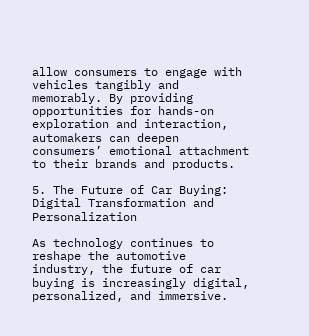allow consumers to engage with vehicles tangibly and memorably. By providing opportunities for hands-on exploration and interaction, automakers can deepen consumers’ emotional attachment to their brands and products.

5. The Future of Car Buying: Digital Transformation and Personalization

As technology continues to reshape the automotive industry, the future of car buying is increasingly digital, personalized, and immersive.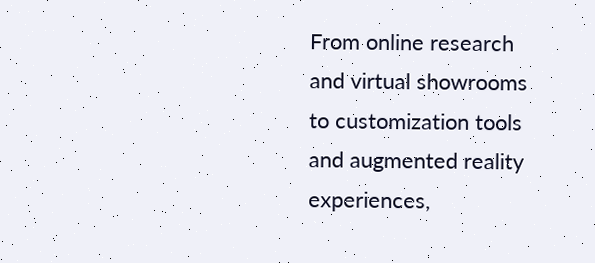From online research and virtual showrooms to customization tools and augmented reality experiences,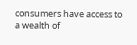consumers have access to a wealth of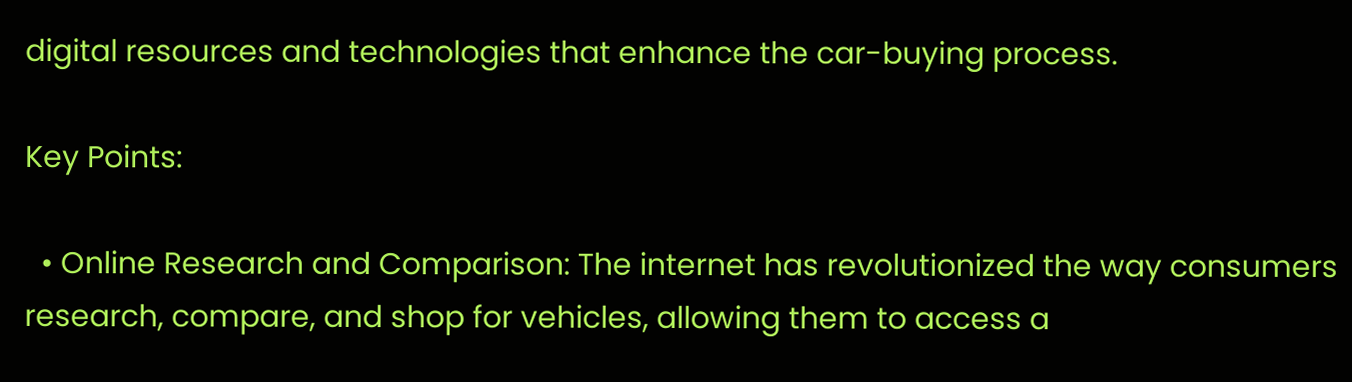digital resources and technologies that enhance the car-buying process.

Key Points:

  • Online Research and Comparison: The internet has revolutionized the way consumers research, compare, and shop for vehicles, allowing them to access a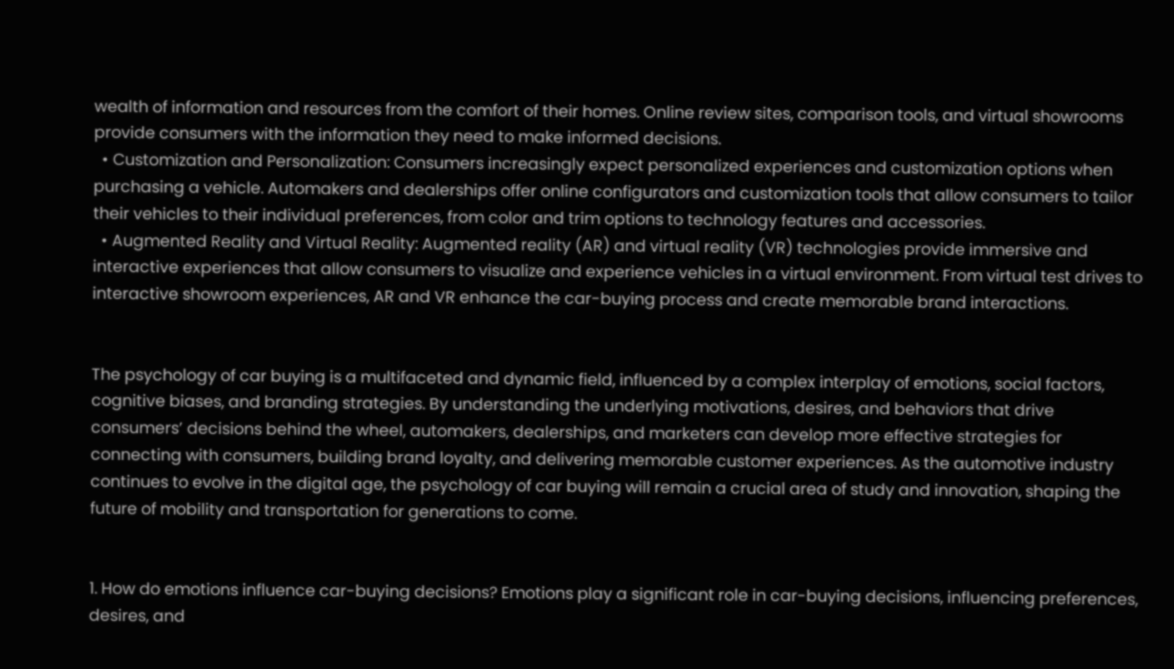wealth of information and resources from the comfort of their homes. Online review sites, comparison tools, and virtual showrooms provide consumers with the information they need to make informed decisions.
  • Customization and Personalization: Consumers increasingly expect personalized experiences and customization options when purchasing a vehicle. Automakers and dealerships offer online configurators and customization tools that allow consumers to tailor their vehicles to their individual preferences, from color and trim options to technology features and accessories.
  • Augmented Reality and Virtual Reality: Augmented reality (AR) and virtual reality (VR) technologies provide immersive and interactive experiences that allow consumers to visualize and experience vehicles in a virtual environment. From virtual test drives to interactive showroom experiences, AR and VR enhance the car-buying process and create memorable brand interactions.


The psychology of car buying is a multifaceted and dynamic field, influenced by a complex interplay of emotions, social factors, cognitive biases, and branding strategies. By understanding the underlying motivations, desires, and behaviors that drive consumers’ decisions behind the wheel, automakers, dealerships, and marketers can develop more effective strategies for connecting with consumers, building brand loyalty, and delivering memorable customer experiences. As the automotive industry continues to evolve in the digital age, the psychology of car buying will remain a crucial area of study and innovation, shaping the future of mobility and transportation for generations to come.


1. How do emotions influence car-buying decisions? Emotions play a significant role in car-buying decisions, influencing preferences, desires, and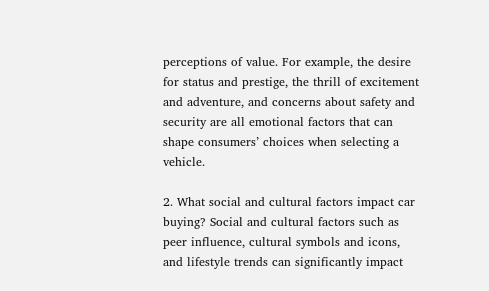perceptions of value. For example, the desire for status and prestige, the thrill of excitement and adventure, and concerns about safety and security are all emotional factors that can shape consumers’ choices when selecting a vehicle.

2. What social and cultural factors impact car buying? Social and cultural factors such as peer influence, cultural symbols and icons, and lifestyle trends can significantly impact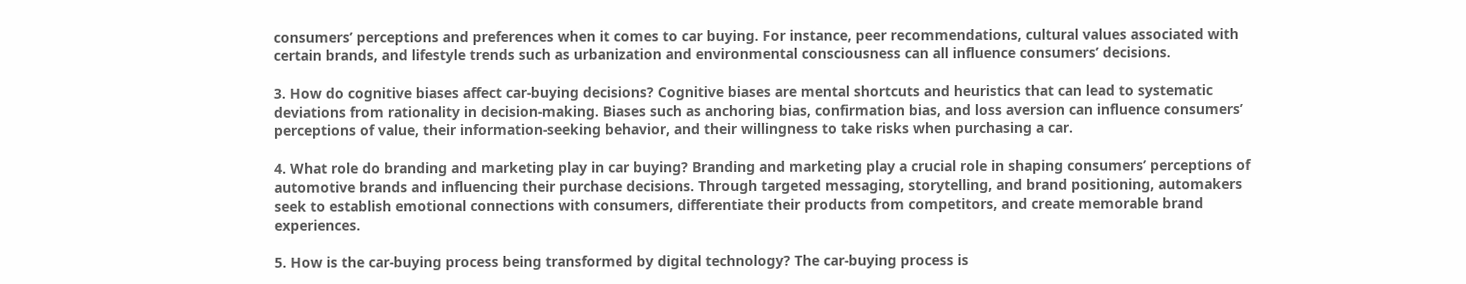consumers’ perceptions and preferences when it comes to car buying. For instance, peer recommendations, cultural values associated with certain brands, and lifestyle trends such as urbanization and environmental consciousness can all influence consumers’ decisions.

3. How do cognitive biases affect car-buying decisions? Cognitive biases are mental shortcuts and heuristics that can lead to systematic deviations from rationality in decision-making. Biases such as anchoring bias, confirmation bias, and loss aversion can influence consumers’ perceptions of value, their information-seeking behavior, and their willingness to take risks when purchasing a car.

4. What role do branding and marketing play in car buying? Branding and marketing play a crucial role in shaping consumers’ perceptions of automotive brands and influencing their purchase decisions. Through targeted messaging, storytelling, and brand positioning, automakers seek to establish emotional connections with consumers, differentiate their products from competitors, and create memorable brand experiences.

5. How is the car-buying process being transformed by digital technology? The car-buying process is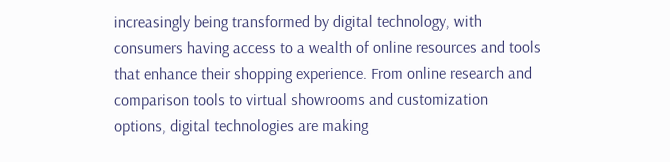increasingly being transformed by digital technology, with consumers having access to a wealth of online resources and tools that enhance their shopping experience. From online research and comparison tools to virtual showrooms and customization options, digital technologies are making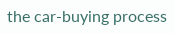the car-buying process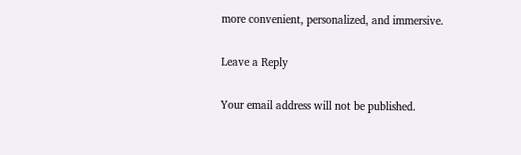more convenient, personalized, and immersive.

Leave a Reply

Your email address will not be published.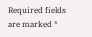Required fields are marked *